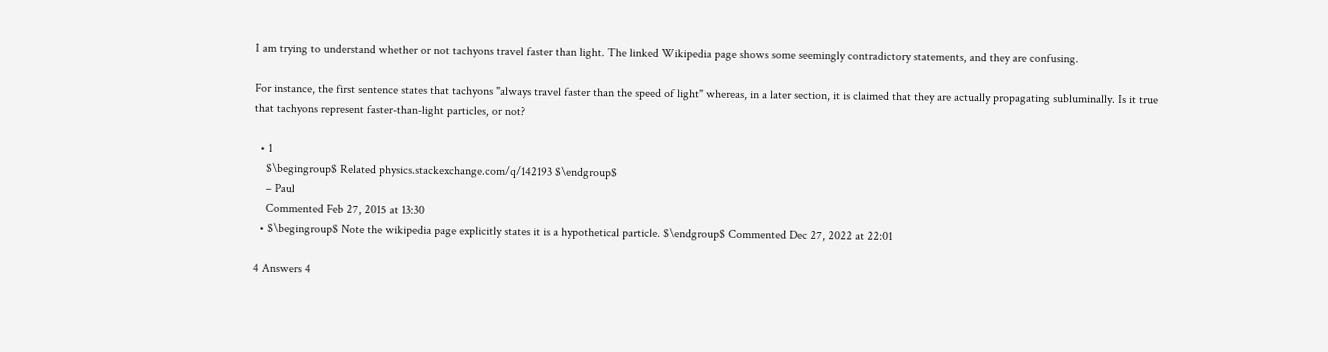I am trying to understand whether or not tachyons travel faster than light. The linked Wikipedia page shows some seemingly contradictory statements, and they are confusing.

For instance, the first sentence states that tachyons "always travel faster than the speed of light" whereas, in a later section, it is claimed that they are actually propagating subluminally. Is it true that tachyons represent faster-than-light particles, or not?

  • 1
    $\begingroup$ Related physics.stackexchange.com/q/142193 $\endgroup$
    – Paul
    Commented Feb 27, 2015 at 13:30
  • $\begingroup$ Note the wikipedia page explicitly states it is a hypothetical particle. $\endgroup$ Commented Dec 27, 2022 at 22:01

4 Answers 4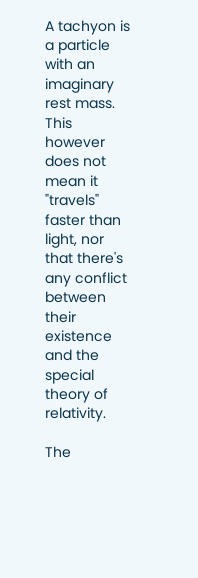A tachyon is a particle with an imaginary rest mass. This however does not mean it "travels" faster than light, nor that there's any conflict between their existence and the special theory of relativity.

The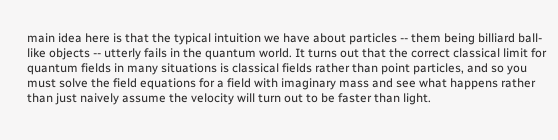main idea here is that the typical intuition we have about particles -- them being billiard ball-like objects -- utterly fails in the quantum world. It turns out that the correct classical limit for quantum fields in many situations is classical fields rather than point particles, and so you must solve the field equations for a field with imaginary mass and see what happens rather than just naively assume the velocity will turn out to be faster than light.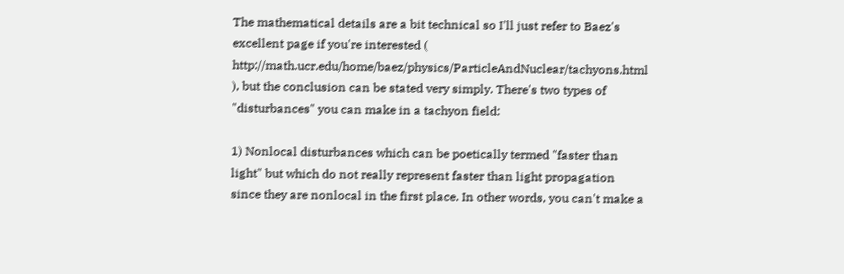The mathematical details are a bit technical so I'll just refer to Baez's excellent page if you're interested ( http://math.ucr.edu/home/baez/physics/ParticleAndNuclear/tachyons.html ), but the conclusion can be stated very simply. There's two types of "disturbances" you can make in a tachyon field:

1) Nonlocal disturbances which can be poetically termed "faster than light" but which do not really represent faster than light propagation since they are nonlocal in the first place. In other words, you can't make a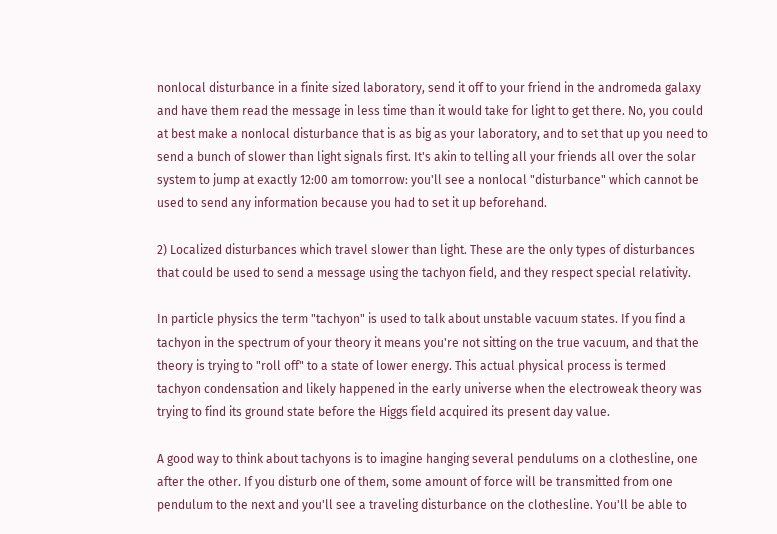nonlocal disturbance in a finite sized laboratory, send it off to your friend in the andromeda galaxy and have them read the message in less time than it would take for light to get there. No, you could at best make a nonlocal disturbance that is as big as your laboratory, and to set that up you need to send a bunch of slower than light signals first. It's akin to telling all your friends all over the solar system to jump at exactly 12:00 am tomorrow: you'll see a nonlocal "disturbance" which cannot be used to send any information because you had to set it up beforehand.

2) Localized disturbances which travel slower than light. These are the only types of disturbances that could be used to send a message using the tachyon field, and they respect special relativity.

In particle physics the term "tachyon" is used to talk about unstable vacuum states. If you find a tachyon in the spectrum of your theory it means you're not sitting on the true vacuum, and that the theory is trying to "roll off" to a state of lower energy. This actual physical process is termed tachyon condensation and likely happened in the early universe when the electroweak theory was trying to find its ground state before the Higgs field acquired its present day value.

A good way to think about tachyons is to imagine hanging several pendulums on a clothesline, one after the other. If you disturb one of them, some amount of force will be transmitted from one pendulum to the next and you'll see a traveling disturbance on the clothesline. You'll be able to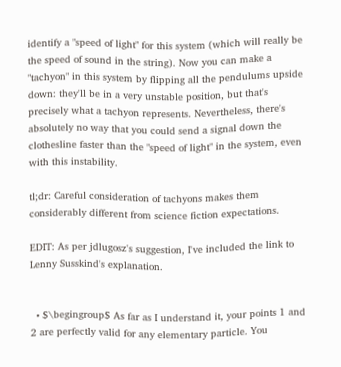identify a "speed of light" for this system (which will really be the speed of sound in the string). Now you can make a "tachyon" in this system by flipping all the pendulums upside down: they'll be in a very unstable position, but that's precisely what a tachyon represents. Nevertheless, there's absolutely no way that you could send a signal down the clothesline faster than the "speed of light" in the system, even with this instability.

tl;dr: Careful consideration of tachyons makes them considerably different from science fiction expectations.

EDIT: As per jdlugosz's suggestion, I've included the link to Lenny Susskind's explanation.


  • $\begingroup$ As far as I understand it, your points 1 and 2 are perfectly valid for any elementary particle. You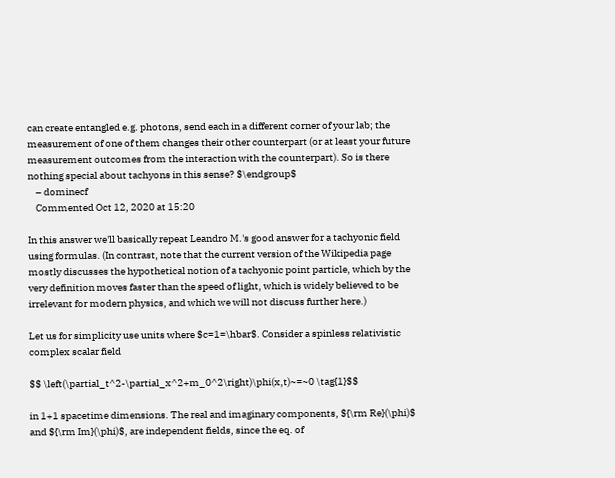can create entangled e.g. photons, send each in a different corner of your lab; the measurement of one of them changes their other counterpart (or at least your future measurement outcomes from the interaction with the counterpart). So is there nothing special about tachyons in this sense? $\endgroup$
    – dominecf
    Commented Oct 12, 2020 at 15:20

In this answer we'll basically repeat Leandro M.'s good answer for a tachyonic field using formulas. (In contrast, note that the current version of the Wikipedia page mostly discusses the hypothetical notion of a tachyonic point particle, which by the very definition moves faster than the speed of light, which is widely believed to be irrelevant for modern physics, and which we will not discuss further here.)

Let us for simplicity use units where $c=1=\hbar$. Consider a spinless relativistic complex scalar field

$$ \left(\partial_t^2-\partial_x^2+m_0^2\right)\phi(x,t)~=~0 \tag{1}$$

in 1+1 spacetime dimensions. The real and imaginary components, ${\rm Re}(\phi)$ and ${\rm Im}(\phi)$, are independent fields, since the eq. of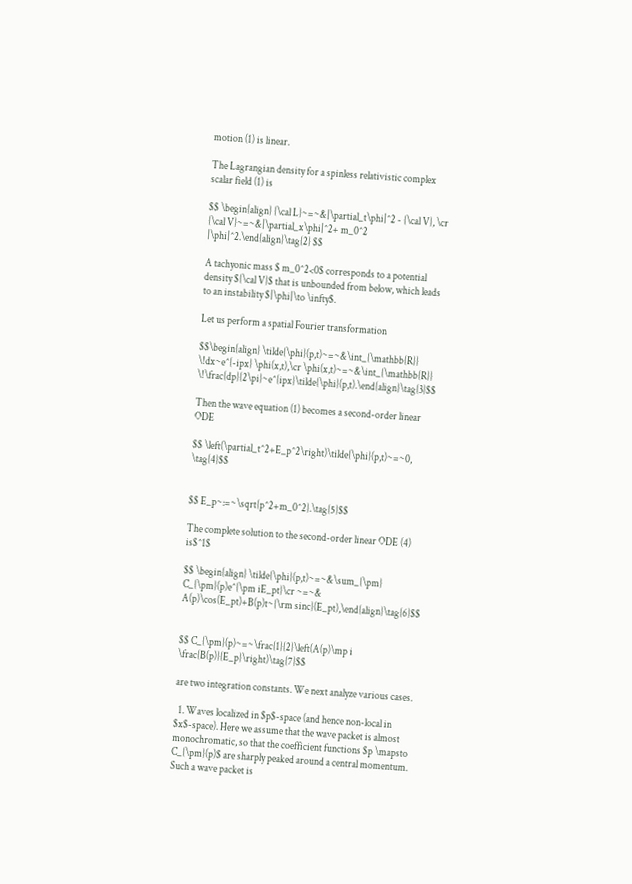motion (1) is linear.

The Lagrangian density for a spinless relativistic complex scalar field (1) is

$$ \begin{align} {\cal L}~=~&|\partial_t\phi|^2 - {\cal V}, \cr {\cal V}~=~&|\partial_x\phi|^2+ m_0^2 |\phi|^2.\end{align}\tag{2} $$

A tachyonic mass $ m_0^2<0$ corresponds to a potential density ${\cal V}$ that is unbounded from below, which leads to an instability $|\phi|\to \infty$.

Let us perform a spatial Fourier transformation

$$\begin{align} \tilde{\phi}(p,t)~=~&\int_{\mathbb{R}} \!dx~e^{-ipx} \phi(x,t),\cr \phi(x,t)~=~&\int_{\mathbb{R}} \!\frac{dp}{2\pi}~e^{ipx}\tilde{\phi}(p,t).\end{align}\tag{3}$$

Then the wave equation (1) becomes a second-order linear ODE

$$ \left(\partial_t^2+E_p^2\right)\tilde{\phi}(p,t)~=~0, \tag{4}$$


$$ E_p~:=~\sqrt{p^2+m_0^2}.\tag{5}$$

The complete solution to the second-order linear ODE (4) is$^1$

$$ \begin{align} \tilde{\phi}(p,t)~=~&\sum_{\pm} C_{\pm}(p)e^{\pm iE_pt}\cr ~=~& A(p)\cos(E_pt)+B(p)t~{\rm sinc}(E_pt),\end{align}\tag{6}$$


$$ C_{\pm}(p)~=~\frac{1}{2}\left(A(p)\mp i \frac{B(p)}{E_p}\right)\tag{7}$$

are two integration constants. We next analyze various cases.

  1. Waves localized in $p$-space (and hence non-local in $x$-space). Here we assume that the wave packet is almost monochromatic, so that the coefficient functions $p \mapsto C_{\pm}(p)$ are sharply peaked around a central momentum. Such a wave packet is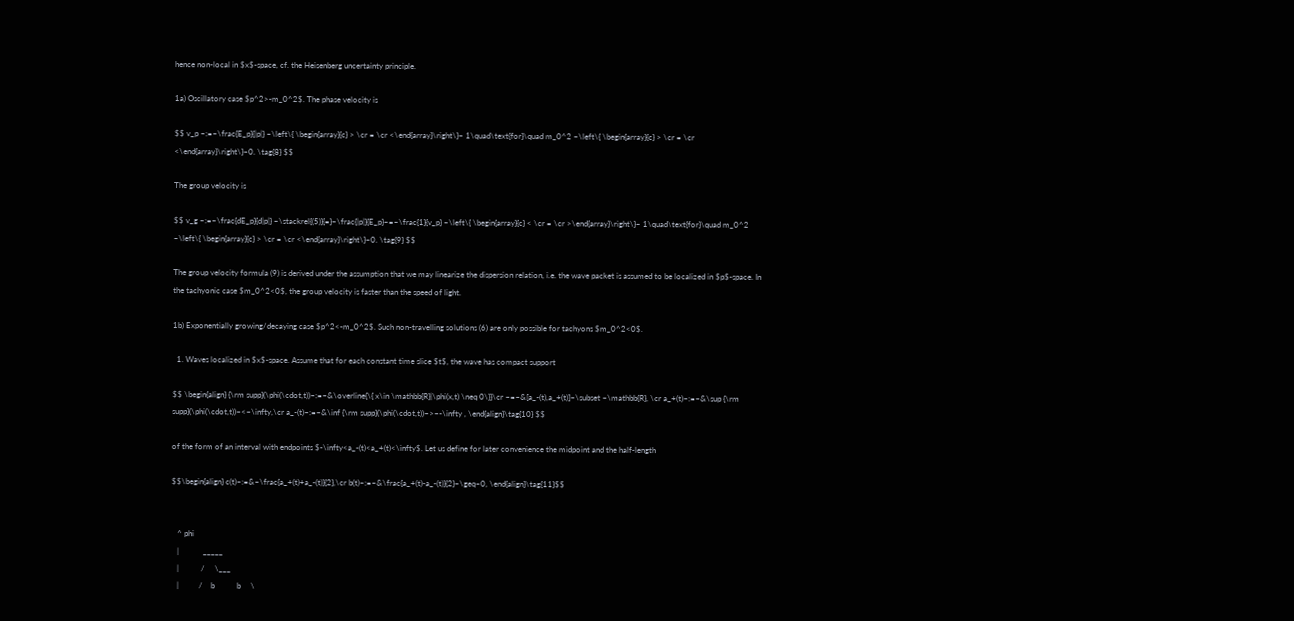hence non-local in $x$-space, cf. the Heisenberg uncertainty principle.

1a) Oscillatory case $p^2>-m_0^2$. The phase velocity is

$$ v_p ~:=~\frac{E_p}{|p|} ~\left\{ \begin{array}{c} > \cr = \cr <\end{array}\right\}~ 1\quad\text{for}\quad m_0^2 ~\left\{ \begin{array}{c} > \cr = \cr <\end{array}\right\}~0. \tag{8} $$

The group velocity is

$$ v_g ~:=~\frac{dE_p}{d|p|} ~\stackrel{(5)}{=}~\frac{|p|}{E_p}~=~\frac{1}{v_p} ~\left\{ \begin{array}{c} < \cr = \cr >\end{array}\right\}~ 1\quad\text{for}\quad m_0^2 ~\left\{ \begin{array}{c} > \cr = \cr <\end{array}\right\}~0. \tag{9} $$

The group velocity formula (9) is derived under the assumption that we may linearize the dispersion relation, i.e. the wave packet is assumed to be localized in $p$-space. In the tachyonic case $m_0^2<0$, the group velocity is faster than the speed of light.

1b) Exponentially growing/decaying case $p^2<-m_0^2$. Such non-travelling solutions (6) are only possible for tachyons $m_0^2<0$.

  1. Waves localized in $x$-space. Assume that for each constant time slice $t$, the wave has compact support

$$ \begin{align} {\rm supp}(\phi(\cdot,t))~:=~&\overline{\{ x\in \mathbb{R}|\phi(x,t) \neq 0\}}\cr ~=~&[a_-(t),a_+(t)]~\subset ~\mathbb{R}, \cr a_+(t)~:=~&\sup {\rm supp}(\phi(\cdot,t))~<~\infty,\cr a_-(t)~:=~&\inf {\rm supp}(\phi(\cdot,t))~>~-\infty , \end{align}\tag{10} $$

of the form of an interval with endpoints $-\infty<a_-(t)<a_+(t)<\infty$. Let us define for later convenience the midpoint and the half-length

$$\begin{align} c(t)~:=&~\frac{a_+(t)+a_-(t)}{2},\cr b(t)~:=~&\frac{a_+(t)-a_-(t)}{2}~\geq~0, \end{align}\tag{11}$$


   ^ phi
   |            _____
   |           /     \___
   |          /    b           b     \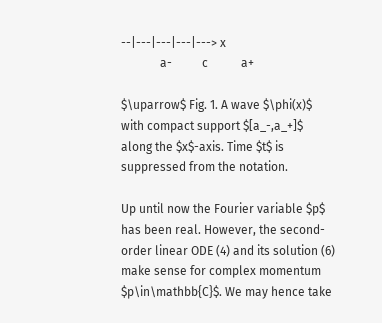--|---|---|---|---> x
             a-          c           a+

$\uparrow$ Fig. 1. A wave $\phi(x)$ with compact support $[a_-,a_+]$ along the $x$-axis. Time $t$ is suppressed from the notation.

Up until now the Fourier variable $p$ has been real. However, the second-order linear ODE (4) and its solution (6) make sense for complex momentum $p\in\mathbb{C}$. We may hence take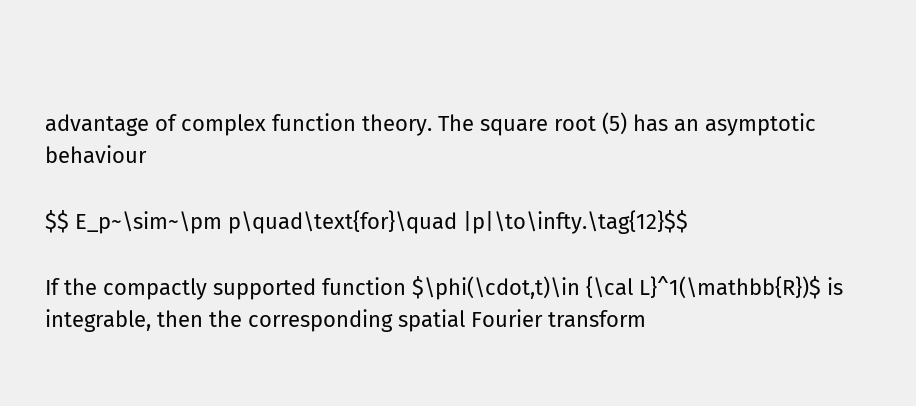advantage of complex function theory. The square root (5) has an asymptotic behaviour

$$ E_p~\sim~\pm p\quad\text{for}\quad |p|\to\infty.\tag{12}$$

If the compactly supported function $\phi(\cdot,t)\in {\cal L}^1(\mathbb{R})$ is integrable, then the corresponding spatial Fourier transform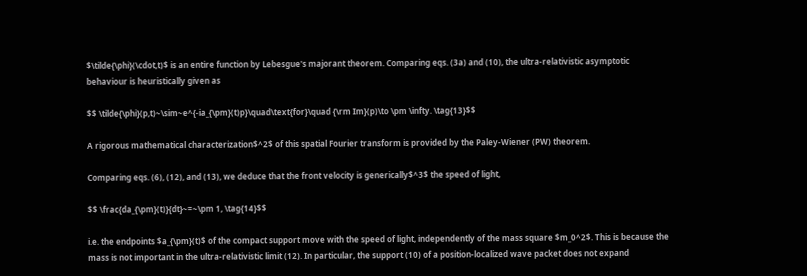$\tilde{\phi}(\cdot,t)$ is an entire function by Lebesgue's majorant theorem. Comparing eqs. (3a) and (10), the ultra-relativistic asymptotic behaviour is heuristically given as

$$ \tilde{\phi}(p,t)~\sim~e^{-ia_{\pm}(t)p}\quad\text{for}\quad {\rm Im}(p)\to \pm \infty. \tag{13}$$

A rigorous mathematical characterization$^2$ of this spatial Fourier transform is provided by the Paley-Wiener (PW) theorem.

Comparing eqs. (6), (12), and (13), we deduce that the front velocity is generically$^3$ the speed of light,

$$ \frac{da_{\pm}(t)}{dt}~=~\pm 1, \tag{14}$$

i.e. the endpoints $a_{\pm}(t)$ of the compact support move with the speed of light, independently of the mass square $m_0^2$. This is because the mass is not important in the ultra-relativistic limit (12). In particular, the support (10) of a position-localized wave packet does not expand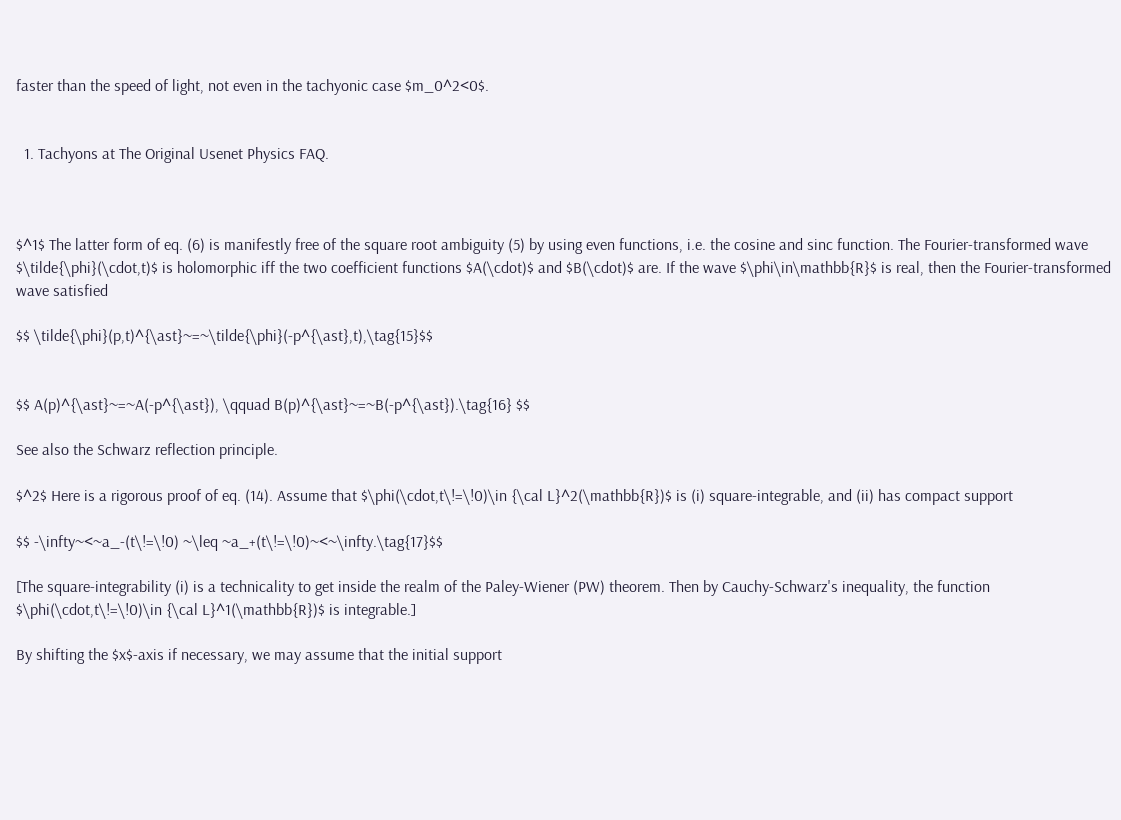faster than the speed of light, not even in the tachyonic case $m_0^2<0$.


  1. Tachyons at The Original Usenet Physics FAQ.



$^1$ The latter form of eq. (6) is manifestly free of the square root ambiguity (5) by using even functions, i.e. the cosine and sinc function. The Fourier-transformed wave $\tilde{\phi}(\cdot,t)$ is holomorphic iff the two coefficient functions $A(\cdot)$ and $B(\cdot)$ are. If the wave $\phi\in\mathbb{R}$ is real, then the Fourier-transformed wave satisfied

$$ \tilde{\phi}(p,t)^{\ast}~=~\tilde{\phi}(-p^{\ast},t),\tag{15}$$


$$ A(p)^{\ast}~=~A(-p^{\ast}), \qquad B(p)^{\ast}~=~B(-p^{\ast}).\tag{16} $$

See also the Schwarz reflection principle.

$^2$ Here is a rigorous proof of eq. (14). Assume that $\phi(\cdot,t\!=\!0)\in {\cal L}^2(\mathbb{R})$ is (i) square-integrable, and (ii) has compact support

$$ -\infty~<~a_-(t\!=\!0) ~\leq ~a_+(t\!=\!0)~<~\infty.\tag{17}$$

[The square-integrability (i) is a technicality to get inside the realm of the Paley-Wiener (PW) theorem. Then by Cauchy-Schwarz's inequality, the function $\phi(\cdot,t\!=\!0)\in {\cal L}^1(\mathbb{R})$ is integrable.]

By shifting the $x$-axis if necessary, we may assume that the initial support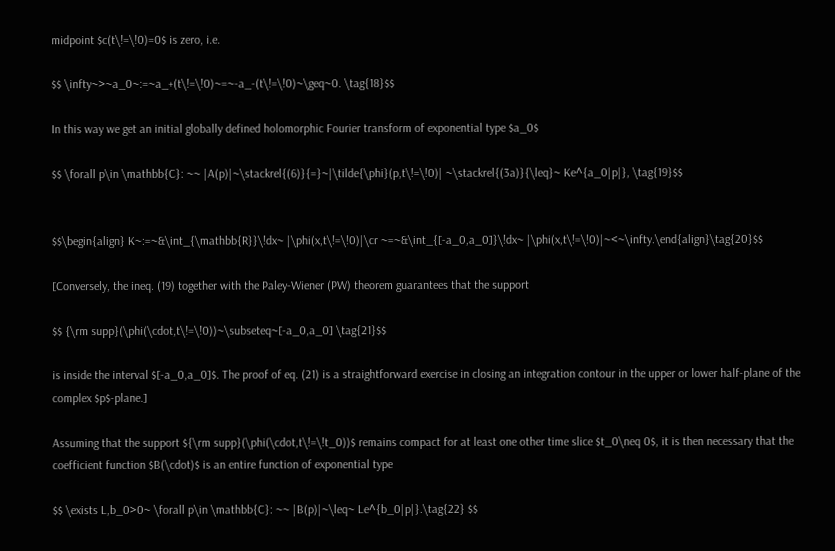midpoint $c(t\!=\!0)=0$ is zero, i.e.

$$ \infty~>~a_0~:=~a_+(t\!=\!0)~=~-a_-(t\!=\!0)~\geq~0. \tag{18}$$

In this way we get an initial globally defined holomorphic Fourier transform of exponential type $a_0$

$$ \forall p\in \mathbb{C}: ~~ |A(p)|~\stackrel{(6)}{=}~|\tilde{\phi}(p,t\!=\!0)| ~\stackrel{(3a)}{\leq}~ Ke^{a_0|p|}, \tag{19}$$


$$\begin{align} K~:=~&\int_{\mathbb{R}}\!dx~ |\phi(x,t\!=\!0)|\cr ~=~&\int_{[-a_0,a_0]}\!dx~ |\phi(x,t\!=\!0)|~<~\infty.\end{align}\tag{20}$$

[Conversely, the ineq. (19) together with the Paley-Wiener (PW) theorem guarantees that the support

$$ {\rm supp}(\phi(\cdot,t\!=\!0))~\subseteq~[-a_0,a_0] \tag{21}$$

is inside the interval $[-a_0,a_0]$. The proof of eq. (21) is a straightforward exercise in closing an integration contour in the upper or lower half-plane of the complex $p$-plane.]

Assuming that the support ${\rm supp}(\phi(\cdot,t\!=\!t_0))$ remains compact for at least one other time slice $t_0\neq 0$, it is then necessary that the coefficient function $B(\cdot)$ is an entire function of exponential type

$$ \exists L,b_0>0~ \forall p\in \mathbb{C}: ~~ |B(p)|~\leq~ Le^{b_0|p|}.\tag{22} $$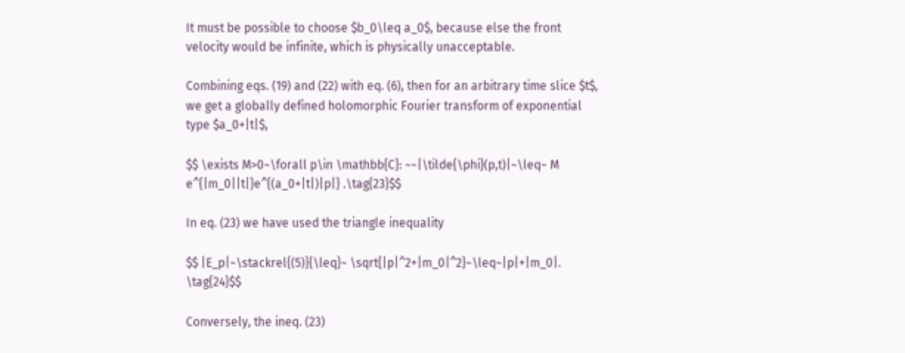It must be possible to choose $b_0\leq a_0$, because else the front velocity would be infinite, which is physically unacceptable.

Combining eqs. (19) and (22) with eq. (6), then for an arbitrary time slice $t$, we get a globally defined holomorphic Fourier transform of exponential type $a_0+|t|$,

$$ \exists M>0~\forall p\in \mathbb{C}: ~~|\tilde{\phi}(p,t)|~\leq~ M e^{|m_0||t|}e^{(a_0+|t|)|p|} .\tag{23}$$

In eq. (23) we have used the triangle inequality

$$ |E_p|~\stackrel{(5)}{\leq}~ \sqrt{|p|^2+|m_0|^2}~\leq~|p|+|m_0|. \tag{24}$$

Conversely, the ineq. (23)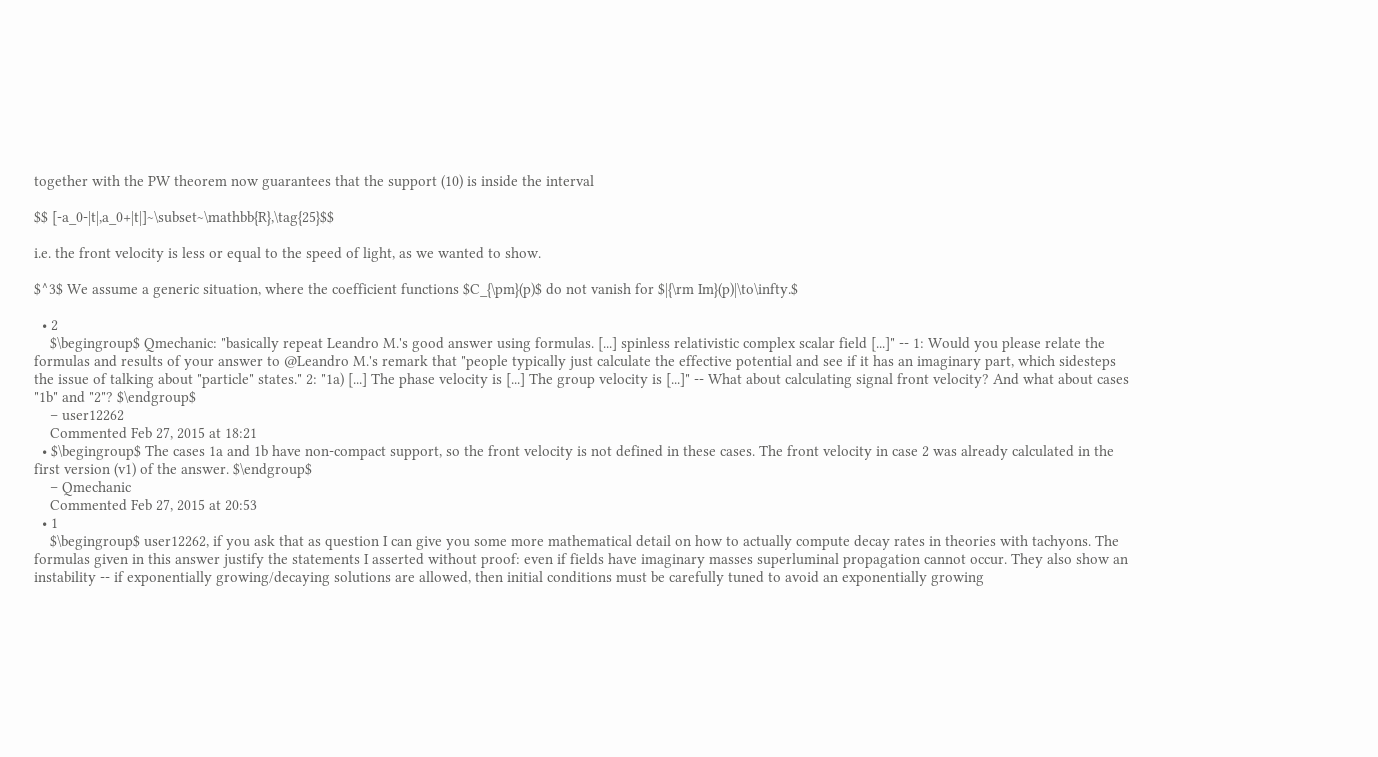together with the PW theorem now guarantees that the support (10) is inside the interval

$$ [-a_0-|t|,a_0+|t|]~\subset~\mathbb{R},\tag{25}$$

i.e. the front velocity is less or equal to the speed of light, as we wanted to show.

$^3$ We assume a generic situation, where the coefficient functions $C_{\pm}(p)$ do not vanish for $|{\rm Im}(p)|\to\infty.$

  • 2
    $\begingroup$ Qmechanic: "basically repeat Leandro M.'s good answer using formulas. [...] spinless relativistic complex scalar field [...]" -- 1: Would you please relate the formulas and results of your answer to @Leandro M.'s remark that "people typically just calculate the effective potential and see if it has an imaginary part, which sidesteps the issue of talking about "particle" states." 2: "1a) [...] The phase velocity is [...] The group velocity is [...]" -- What about calculating signal front velocity? And what about cases "1b" and "2"? $\endgroup$
    – user12262
    Commented Feb 27, 2015 at 18:21
  • $\begingroup$ The cases 1a and 1b have non-compact support, so the front velocity is not defined in these cases. The front velocity in case 2 was already calculated in the first version (v1) of the answer. $\endgroup$
    – Qmechanic
    Commented Feb 27, 2015 at 20:53
  • 1
    $\begingroup$ user12262, if you ask that as question I can give you some more mathematical detail on how to actually compute decay rates in theories with tachyons. The formulas given in this answer justify the statements I asserted without proof: even if fields have imaginary masses superluminal propagation cannot occur. They also show an instability -- if exponentially growing/decaying solutions are allowed, then initial conditions must be carefully tuned to avoid an exponentially growing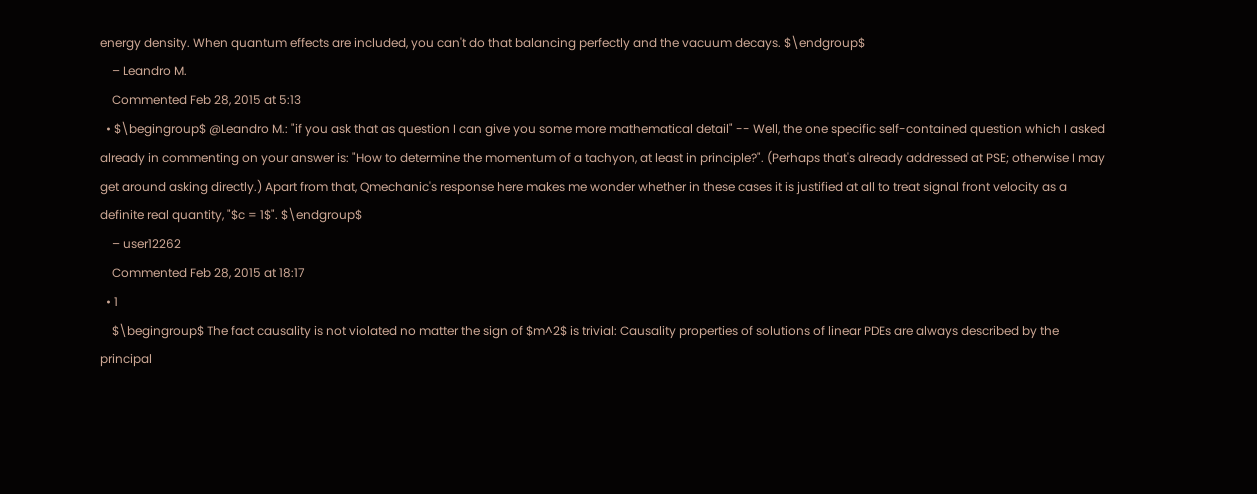energy density. When quantum effects are included, you can't do that balancing perfectly and the vacuum decays. $\endgroup$
    – Leandro M.
    Commented Feb 28, 2015 at 5:13
  • $\begingroup$ @Leandro M.: "if you ask that as question I can give you some more mathematical detail" -- Well, the one specific self-contained question which I asked already in commenting on your answer is: "How to determine the momentum of a tachyon, at least in principle?". (Perhaps that's already addressed at PSE; otherwise I may get around asking directly.) Apart from that, Qmechanic's response here makes me wonder whether in these cases it is justified at all to treat signal front velocity as a definite real quantity, "$c = 1$". $\endgroup$
    – user12262
    Commented Feb 28, 2015 at 18:17
  • 1
    $\begingroup$ The fact causality is not violated no matter the sign of $m^2$ is trivial: Causality properties of solutions of linear PDEs are always described by the principal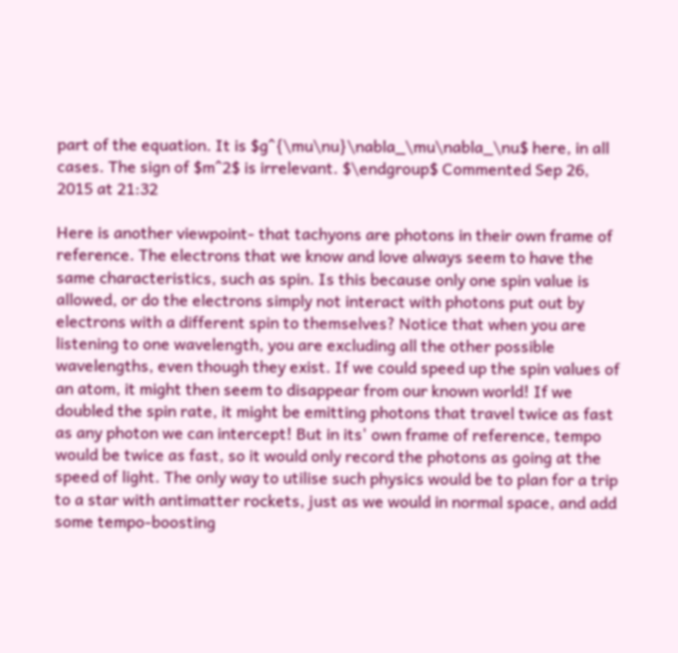part of the equation. It is $g^{\mu\nu}\nabla_\mu\nabla_\nu$ here, in all cases. The sign of $m^2$ is irrelevant. $\endgroup$ Commented Sep 26, 2015 at 21:32

Here is another viewpoint- that tachyons are photons in their own frame of reference. The electrons that we know and love always seem to have the same characteristics, such as spin. Is this because only one spin value is allowed, or do the electrons simply not interact with photons put out by electrons with a different spin to themselves? Notice that when you are listening to one wavelength, you are excluding all the other possible wavelengths, even though they exist. If we could speed up the spin values of an atom, it might then seem to disappear from our known world! If we doubled the spin rate, it might be emitting photons that travel twice as fast as any photon we can intercept! But in its' own frame of reference, tempo would be twice as fast, so it would only record the photons as going at the speed of light. The only way to utilise such physics would be to plan for a trip to a star with antimatter rockets, just as we would in normal space, and add some tempo-boosting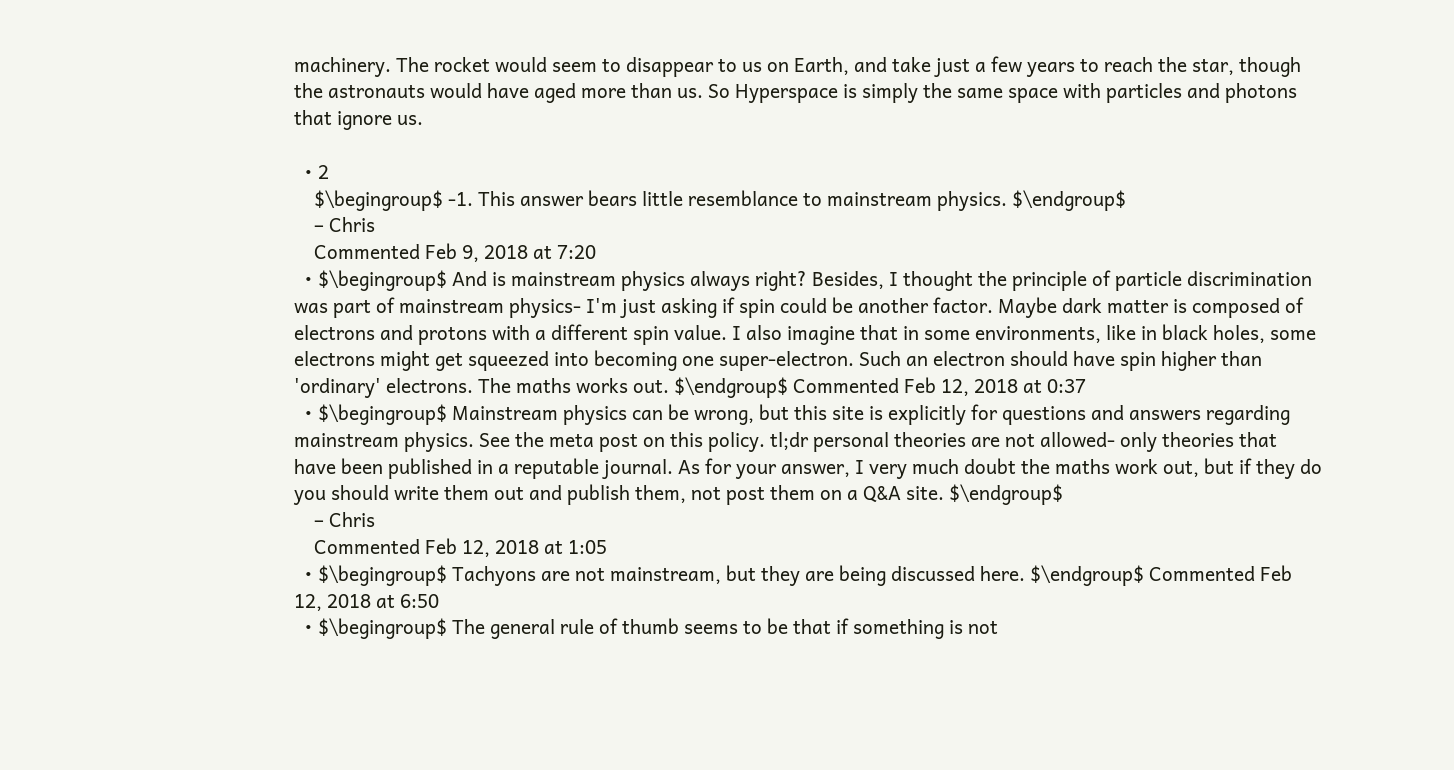machinery. The rocket would seem to disappear to us on Earth, and take just a few years to reach the star, though the astronauts would have aged more than us. So Hyperspace is simply the same space with particles and photons that ignore us.

  • 2
    $\begingroup$ -1. This answer bears little resemblance to mainstream physics. $\endgroup$
    – Chris
    Commented Feb 9, 2018 at 7:20
  • $\begingroup$ And is mainstream physics always right? Besides, I thought the principle of particle discrimination was part of mainstream physics- I'm just asking if spin could be another factor. Maybe dark matter is composed of electrons and protons with a different spin value. I also imagine that in some environments, like in black holes, some electrons might get squeezed into becoming one super-electron. Such an electron should have spin higher than 'ordinary' electrons. The maths works out. $\endgroup$ Commented Feb 12, 2018 at 0:37
  • $\begingroup$ Mainstream physics can be wrong, but this site is explicitly for questions and answers regarding mainstream physics. See the meta post on this policy. tl;dr personal theories are not allowed- only theories that have been published in a reputable journal. As for your answer, I very much doubt the maths work out, but if they do you should write them out and publish them, not post them on a Q&A site. $\endgroup$
    – Chris
    Commented Feb 12, 2018 at 1:05
  • $\begingroup$ Tachyons are not mainstream, but they are being discussed here. $\endgroup$ Commented Feb 12, 2018 at 6:50
  • $\begingroup$ The general rule of thumb seems to be that if something is not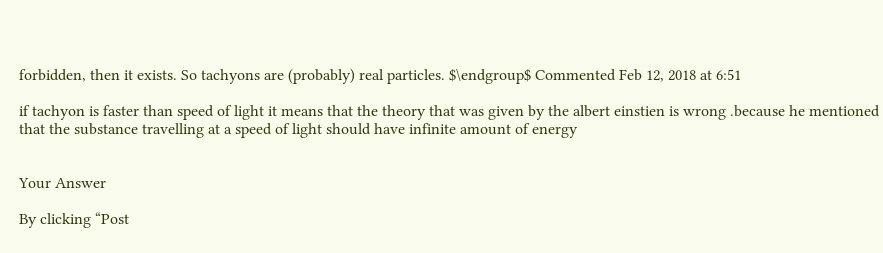forbidden, then it exists. So tachyons are (probably) real particles. $\endgroup$ Commented Feb 12, 2018 at 6:51

if tachyon is faster than speed of light it means that the theory that was given by the albert einstien is wrong .because he mentioned that the substance travelling at a speed of light should have infinite amount of energy


Your Answer

By clicking “Post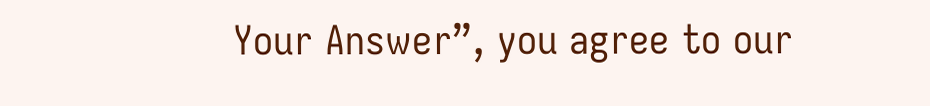Your Answer”, you agree to our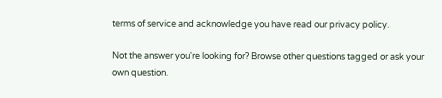terms of service and acknowledge you have read our privacy policy.

Not the answer you're looking for? Browse other questions tagged or ask your own question.